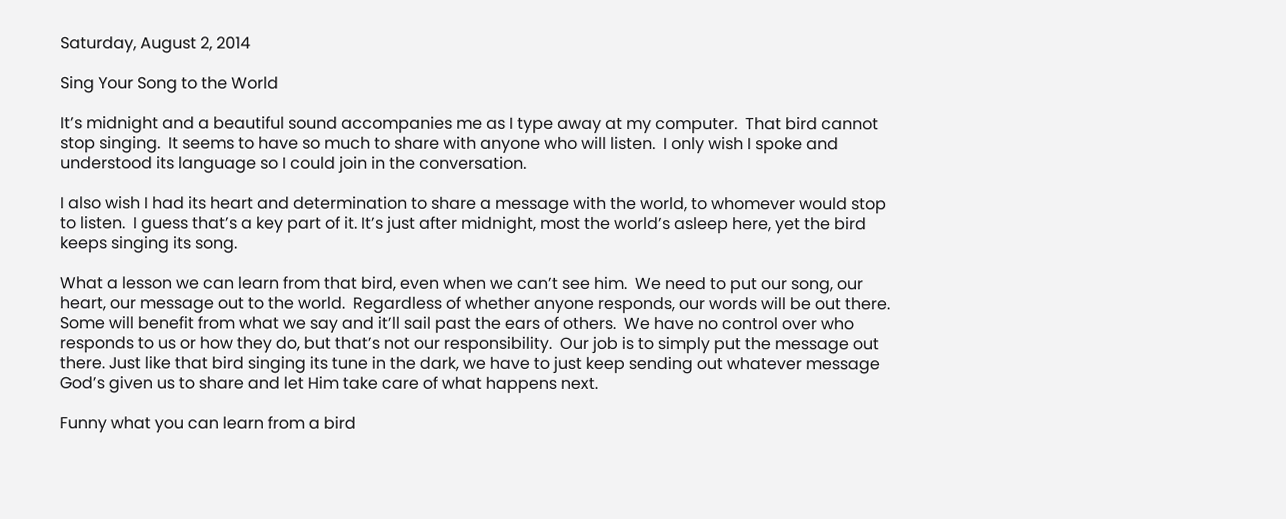Saturday, August 2, 2014

Sing Your Song to the World

It’s midnight and a beautiful sound accompanies me as I type away at my computer.  That bird cannot stop singing.  It seems to have so much to share with anyone who will listen.  I only wish I spoke and understood its language so I could join in the conversation.

I also wish I had its heart and determination to share a message with the world, to whomever would stop to listen.  I guess that’s a key part of it. It’s just after midnight, most the world’s asleep here, yet the bird keeps singing its song.

What a lesson we can learn from that bird, even when we can’t see him.  We need to put our song, our heart, our message out to the world.  Regardless of whether anyone responds, our words will be out there. Some will benefit from what we say and it’ll sail past the ears of others.  We have no control over who responds to us or how they do, but that’s not our responsibility.  Our job is to simply put the message out there. Just like that bird singing its tune in the dark, we have to just keep sending out whatever message God’s given us to share and let Him take care of what happens next.

Funny what you can learn from a bird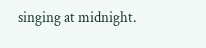singing at midnight.